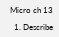Micro ch 13

  1. Describe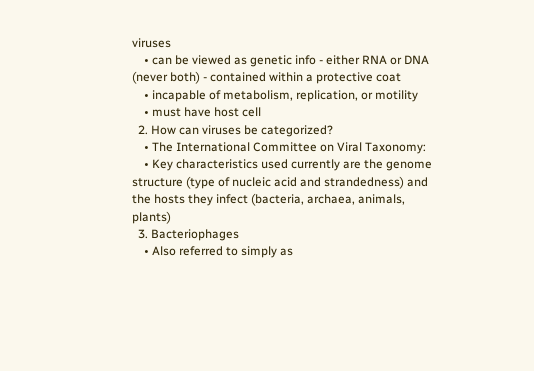viruses
    • can be viewed as genetic info - either RNA or DNA (never both) - contained within a protective coat
    • incapable of metabolism, replication, or motility
    • must have host cell
  2. How can viruses be categorized?
    • The International Committee on Viral Taxonomy:
    • Key characteristics used currently are the genome structure (type of nucleic acid and strandedness) and the hosts they infect (bacteria, archaea, animals, plants)
  3. Bacteriophages
    • Also referred to simply as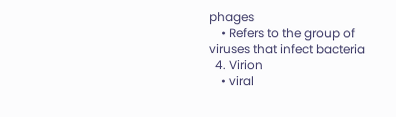phages
    • Refers to the group of viruses that infect bacteria
  4. Virion
    • viral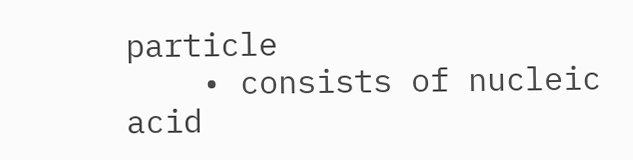particle
    • consists of nucleic acid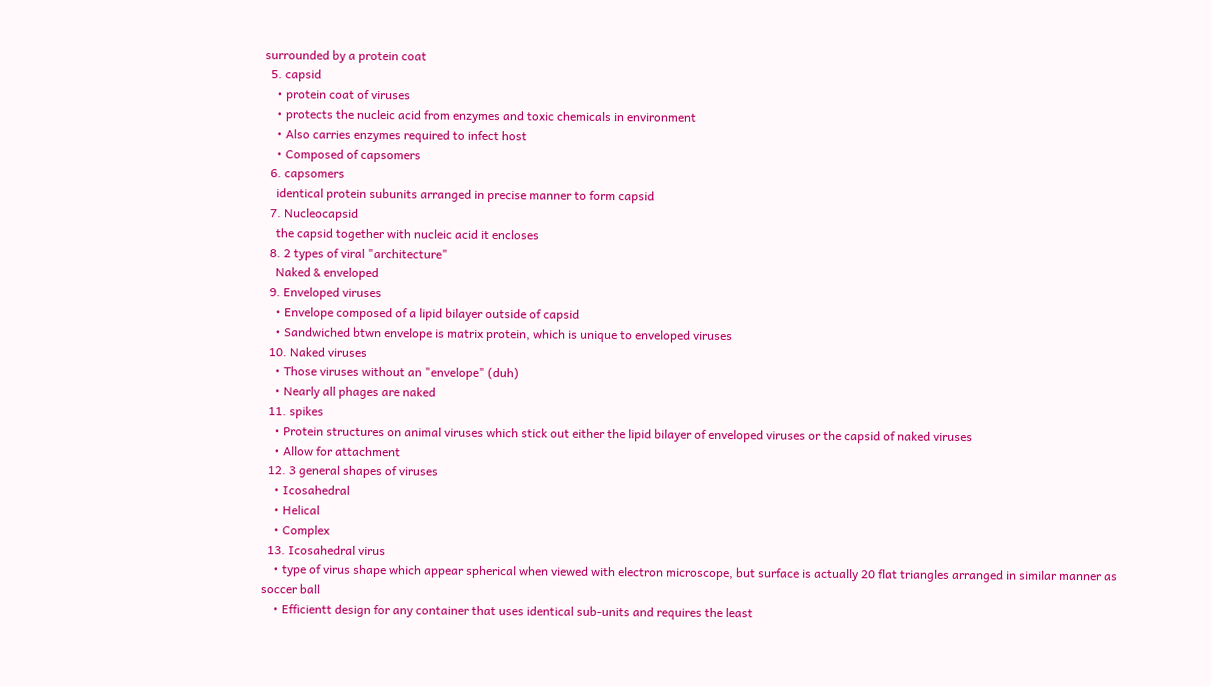surrounded by a protein coat
  5. capsid
    • protein coat of viruses
    • protects the nucleic acid from enzymes and toxic chemicals in environment
    • Also carries enzymes required to infect host
    • Composed of capsomers
  6. capsomers
    identical protein subunits arranged in precise manner to form capsid
  7. Nucleocapsid
    the capsid together with nucleic acid it encloses
  8. 2 types of viral "architecture"
    Naked & enveloped
  9. Enveloped viruses
    • Envelope composed of a lipid bilayer outside of capsid
    • Sandwiched btwn envelope is matrix protein, which is unique to enveloped viruses
  10. Naked viruses
    • Those viruses without an "envelope" (duh)
    • Nearly all phages are naked
  11. spikes
    • Protein structures on animal viruses which stick out either the lipid bilayer of enveloped viruses or the capsid of naked viruses
    • Allow for attachment
  12. 3 general shapes of viruses
    • Icosahedral
    • Helical
    • Complex
  13. Icosahedral virus
    • type of virus shape which appear spherical when viewed with electron microscope, but surface is actually 20 flat triangles arranged in similar manner as soccer ball
    • Efficientt design for any container that uses identical sub-units and requires the least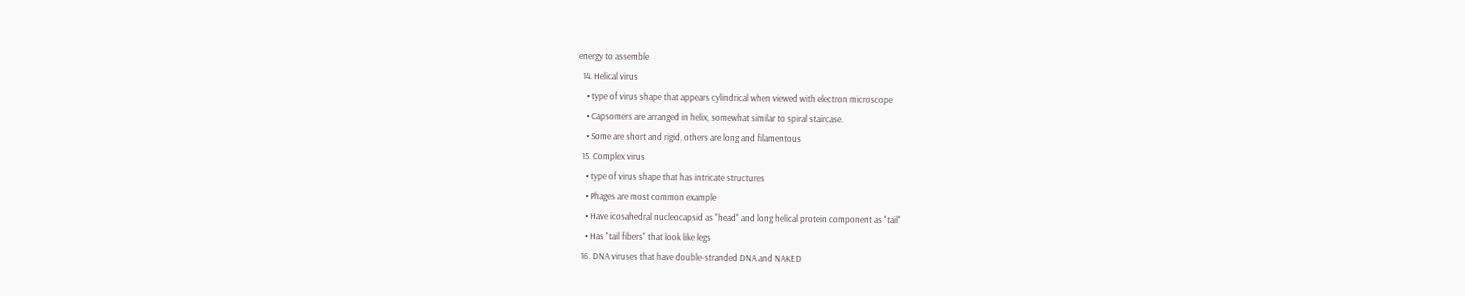energy to assemble
  14. Helical virus
    • type of virus shape that appears cylindrical when viewed with electron microscope
    • Capsomers are arranged in helix, somewhat similar to spiral staircase.
    • Some are short and rigid, others are long and filamentous
  15. Complex virus
    • type of virus shape that has intricate structures
    • Phages are most common example
    • Have icosahedral nucleocapsid as "head" and long helical protein component as "tail"
    • Has "tail fibers" that look like legs
  16. DNA viruses that have double-stranded DNA and NAKED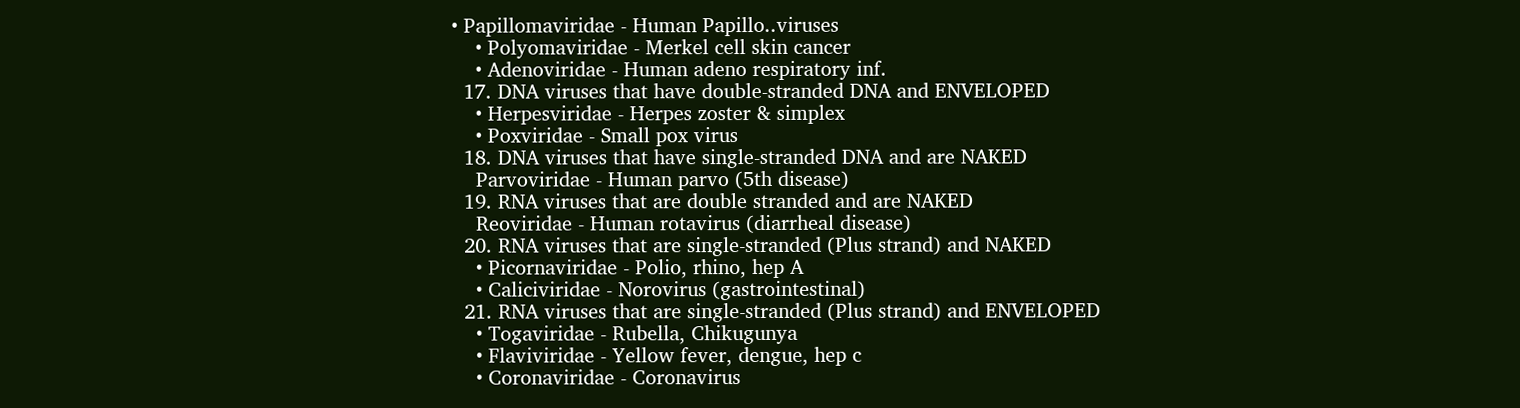• Papillomaviridae - Human Papillo..viruses
    • Polyomaviridae - Merkel cell skin cancer
    • Adenoviridae - Human adeno respiratory inf.
  17. DNA viruses that have double-stranded DNA and ENVELOPED
    • Herpesviridae - Herpes zoster & simplex
    • Poxviridae - Small pox virus
  18. DNA viruses that have single-stranded DNA and are NAKED
    Parvoviridae - Human parvo (5th disease)
  19. RNA viruses that are double stranded and are NAKED
    Reoviridae - Human rotavirus (diarrheal disease)
  20. RNA viruses that are single-stranded (Plus strand) and NAKED
    • Picornaviridae - Polio, rhino, hep A
    • Caliciviridae - Norovirus (gastrointestinal)
  21. RNA viruses that are single-stranded (Plus strand) and ENVELOPED
    • Togaviridae - Rubella, Chikugunya
    • Flaviviridae - Yellow fever, dengue, hep c
    • Coronaviridae - Coronavirus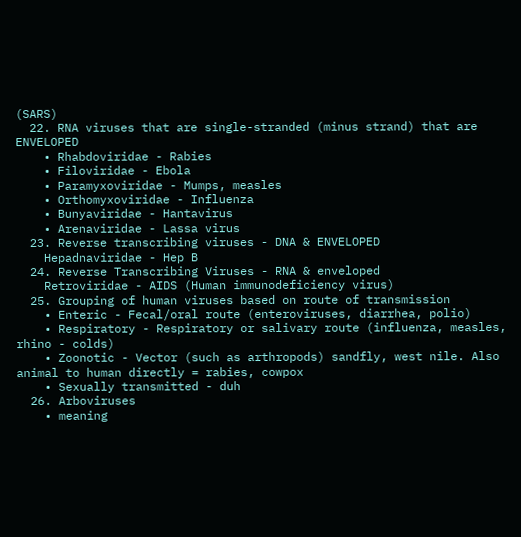(SARS)
  22. RNA viruses that are single-stranded (minus strand) that are ENVELOPED
    • Rhabdoviridae - Rabies
    • Filoviridae - Ebola
    • Paramyxoviridae - Mumps, measles
    • Orthomyxoviridae - Influenza
    • Bunyaviridae - Hantavirus
    • Arenaviridae - Lassa virus
  23. Reverse transcribing viruses - DNA & ENVELOPED
    Hepadnaviridae - Hep B
  24. Reverse Transcribing Viruses - RNA & enveloped
    Retroviridae - AIDS (Human immunodeficiency virus)
  25. Grouping of human viruses based on route of transmission
    • Enteric - Fecal/oral route (enteroviruses, diarrhea, polio)
    • Respiratory - Respiratory or salivary route (influenza, measles, rhino - colds)
    • Zoonotic - Vector (such as arthropods) sandfly, west nile. Also animal to human directly = rabies, cowpox
    • Sexually transmitted - duh
  26. Arboviruses
    • meaning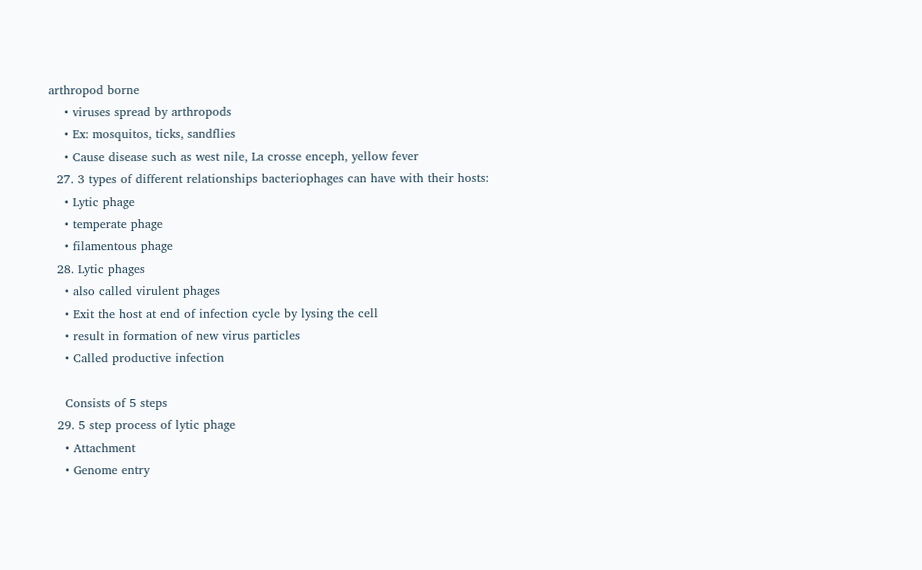arthropod borne
    • viruses spread by arthropods
    • Ex: mosquitos, ticks, sandflies
    • Cause disease such as west nile, La crosse enceph, yellow fever
  27. 3 types of different relationships bacteriophages can have with their hosts:
    • Lytic phage
    • temperate phage
    • filamentous phage
  28. Lytic phages
    • also called virulent phages
    • Exit the host at end of infection cycle by lysing the cell
    • result in formation of new virus particles
    • Called productive infection

    Consists of 5 steps
  29. 5 step process of lytic phage
    • Attachment
    • Genome entry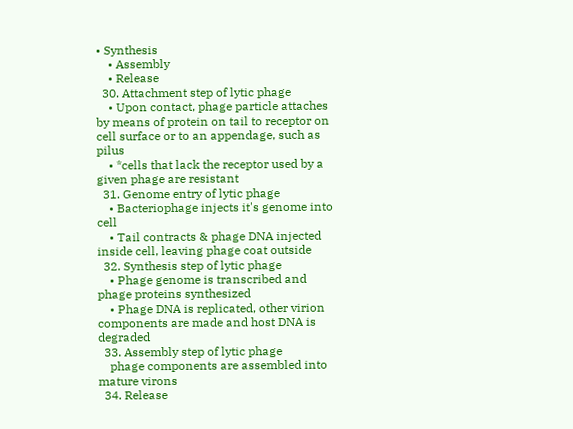• Synthesis
    • Assembly
    • Release
  30. Attachment step of lytic phage
    • Upon contact, phage particle attaches by means of protein on tail to receptor on cell surface or to an appendage, such as pilus
    • *cells that lack the receptor used by a given phage are resistant
  31. Genome entry of lytic phage
    • Bacteriophage injects it's genome into cell
    • Tail contracts & phage DNA injected inside cell, leaving phage coat outside
  32. Synthesis step of lytic phage
    • Phage genome is transcribed and phage proteins synthesized
    • Phage DNA is replicated, other virion components are made and host DNA is degraded
  33. Assembly step of lytic phage
    phage components are assembled into mature virons
  34. Release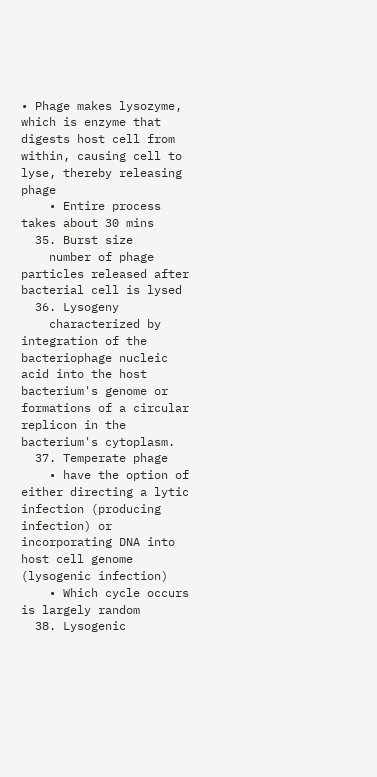• Phage makes lysozyme, which is enzyme that digests host cell from within, causing cell to lyse, thereby releasing phage
    • Entire process takes about 30 mins
  35. Burst size
    number of phage particles released after bacterial cell is lysed
  36. Lysogeny
    characterized by integration of the bacteriophage nucleic acid into the host bacterium's genome or formations of a circular replicon in the bacterium's cytoplasm.
  37. Temperate phage
    • have the option of either directing a lytic infection (producing infection) or incorporating DNA into host cell genome (lysogenic infection)
    • Which cycle occurs is largely random
  38. Lysogenic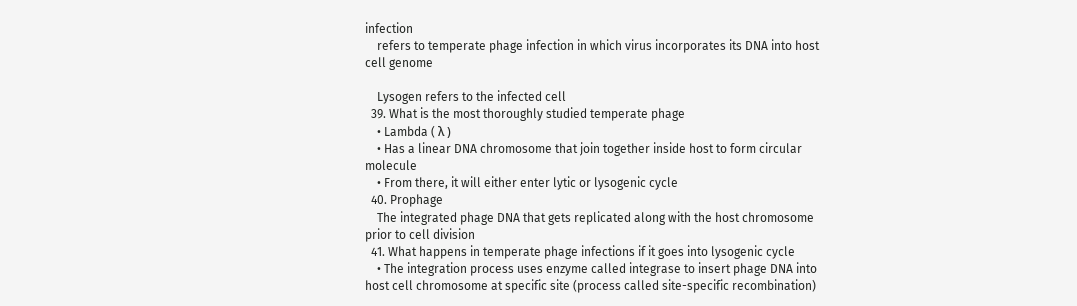infection
    refers to temperate phage infection in which virus incorporates its DNA into host cell genome

    Lysogen refers to the infected cell
  39. What is the most thoroughly studied temperate phage
    • Lambda ( λ )
    • Has a linear DNA chromosome that join together inside host to form circular molecule
    • From there, it will either enter lytic or lysogenic cycle
  40. Prophage
    The integrated phage DNA that gets replicated along with the host chromosome prior to cell division
  41. What happens in temperate phage infections if it goes into lysogenic cycle
    • The integration process uses enzyme called integrase to insert phage DNA into host cell chromosome at specific site (process called site-specific recombination)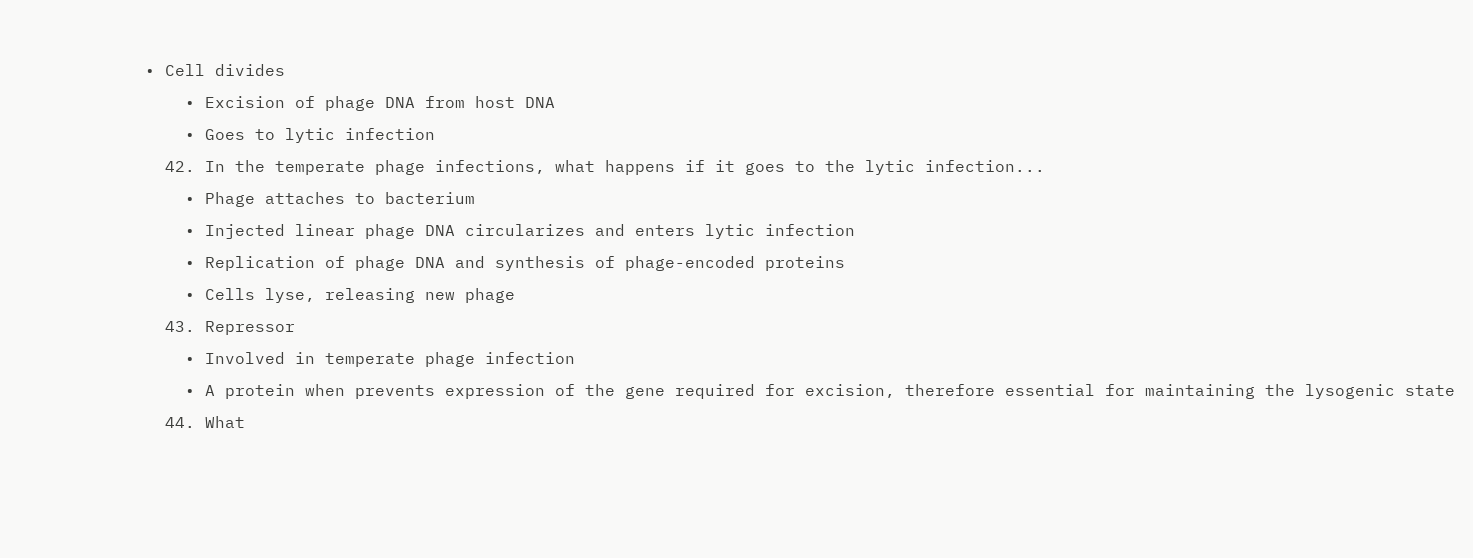• Cell divides
    • Excision of phage DNA from host DNA
    • Goes to lytic infection
  42. In the temperate phage infections, what happens if it goes to the lytic infection...
    • Phage attaches to bacterium
    • Injected linear phage DNA circularizes and enters lytic infection
    • Replication of phage DNA and synthesis of phage-encoded proteins
    • Cells lyse, releasing new phage
  43. Repressor
    • Involved in temperate phage infection
    • A protein when prevents expression of the gene required for excision, therefore essential for maintaining the lysogenic state
  44. What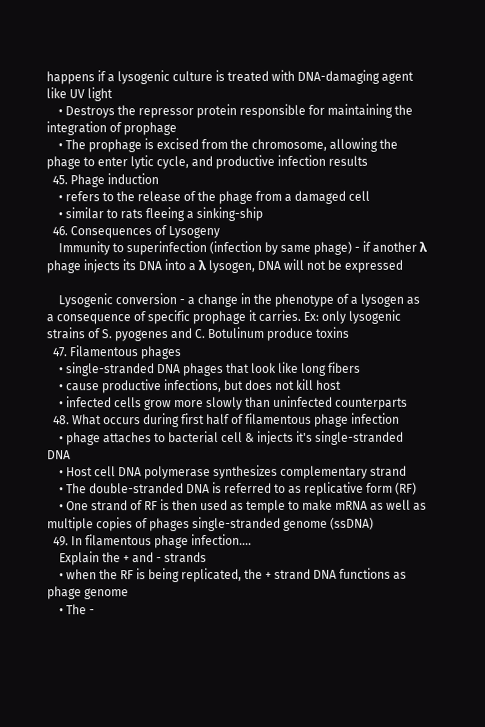happens if a lysogenic culture is treated with DNA-damaging agent like UV light
    • Destroys the repressor protein responsible for maintaining the integration of prophage
    • The prophage is excised from the chromosome, allowing the phage to enter lytic cycle, and productive infection results
  45. Phage induction
    • refers to the release of the phage from a damaged cell
    • similar to rats fleeing a sinking-ship
  46. Consequences of Lysogeny
    Immunity to superinfection (infection by same phage) - if another λ phage injects its DNA into a λ lysogen, DNA will not be expressed

    Lysogenic conversion - a change in the phenotype of a lysogen as a consequence of specific prophage it carries. Ex: only lysogenic strains of S. pyogenes and C. Botulinum produce toxins
  47. Filamentous phages
    • single-stranded DNA phages that look like long fibers
    • cause productive infections, but does not kill host
    • infected cells grow more slowly than uninfected counterparts
  48. What occurs during first half of filamentous phage infection
    • phage attaches to bacterial cell & injects it's single-stranded DNA
    • Host cell DNA polymerase synthesizes complementary strand
    • The double-stranded DNA is referred to as replicative form (RF)
    • One strand of RF is then used as temple to make mRNA as well as multiple copies of phages single-stranded genome (ssDNA)
  49. In filamentous phage infection....
    Explain the + and - strands
    • when the RF is being replicated, the + strand DNA functions as phage genome
    • The -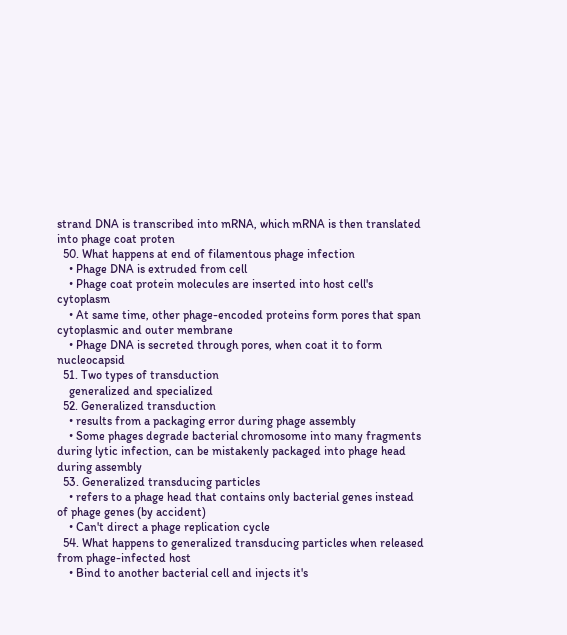strand DNA is transcribed into mRNA, which mRNA is then translated into phage coat proten
  50. What happens at end of filamentous phage infection
    • Phage DNA is extruded from cell
    • Phage coat protein molecules are inserted into host cell's cytoplasm
    • At same time, other phage-encoded proteins form pores that span cytoplasmic and outer membrane
    • Phage DNA is secreted through pores, when coat it to form nucleocapsid
  51. Two types of transduction
    generalized and specialized
  52. Generalized transduction
    • results from a packaging error during phage assembly
    • Some phages degrade bacterial chromosome into many fragments during lytic infection, can be mistakenly packaged into phage head during assembly
  53. Generalized transducing particles
    • refers to a phage head that contains only bacterial genes instead of phage genes (by accident)
    • Can't direct a phage replication cycle
  54. What happens to generalized transducing particles when released from phage-infected host
    • Bind to another bacterial cell and injects it's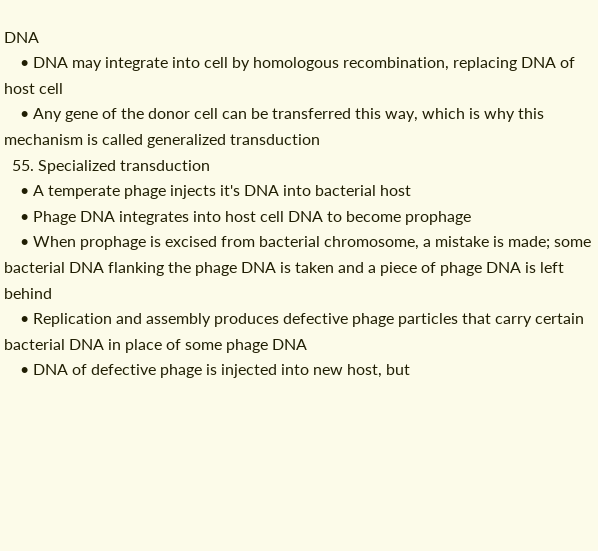DNA
    • DNA may integrate into cell by homologous recombination, replacing DNA of host cell
    • Any gene of the donor cell can be transferred this way, which is why this mechanism is called generalized transduction
  55. Specialized transduction
    • A temperate phage injects it's DNA into bacterial host
    • Phage DNA integrates into host cell DNA to become prophage
    • When prophage is excised from bacterial chromosome, a mistake is made; some bacterial DNA flanking the phage DNA is taken and a piece of phage DNA is left behind
    • Replication and assembly produces defective phage particles that carry certain bacterial DNA in place of some phage DNA
    • DNA of defective phage is injected into new host, but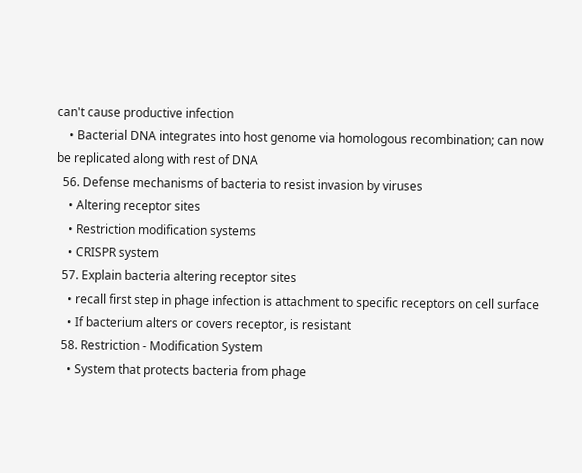can't cause productive infection
    • Bacterial DNA integrates into host genome via homologous recombination; can now be replicated along with rest of DNA
  56. Defense mechanisms of bacteria to resist invasion by viruses
    • Altering receptor sites
    • Restriction modification systems
    • CRISPR system
  57. Explain bacteria altering receptor sites
    • recall first step in phage infection is attachment to specific receptors on cell surface
    • If bacterium alters or covers receptor, is resistant
  58. Restriction - Modification System
    • System that protects bacteria from phage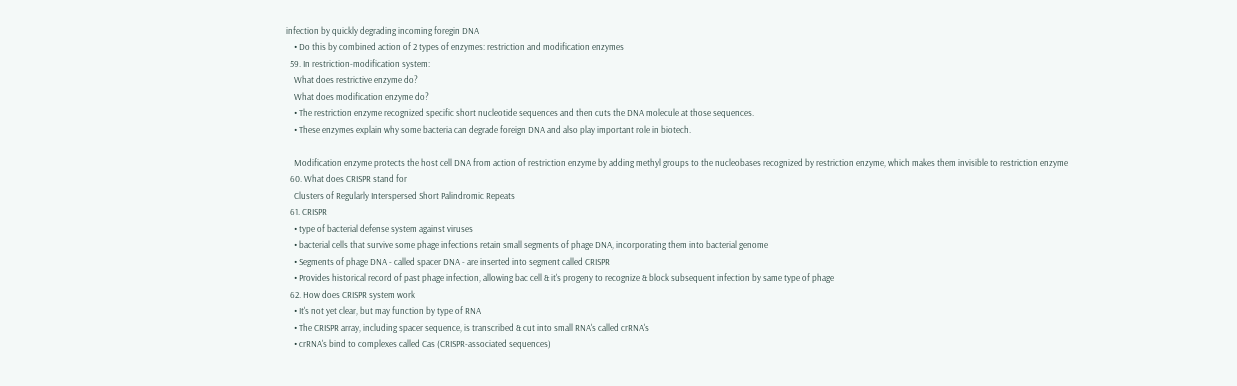infection by quickly degrading incoming foregin DNA
    • Do this by combined action of 2 types of enzymes: restriction and modification enzymes
  59. In restriction-modification system:
    What does restrictive enzyme do?
    What does modification enzyme do?
    • The restriction enzyme recognized specific short nucleotide sequences and then cuts the DNA molecule at those sequences.
    • These enzymes explain why some bacteria can degrade foreign DNA and also play important role in biotech.

    Modification enzyme protects the host cell DNA from action of restriction enzyme by adding methyl groups to the nucleobases recognized by restriction enzyme, which makes them invisible to restriction enzyme
  60. What does CRISPR stand for
    Clusters of Regularly Interspersed Short Palindromic Repeats
  61. CRISPR
    • type of bacterial defense system against viruses
    • bacterial cells that survive some phage infections retain small segments of phage DNA, incorporating them into bacterial genome
    • Segments of phage DNA - called spacer DNA - are inserted into segment called CRISPR
    • Provides historical record of past phage infection, allowing bac cell & it's progeny to recognize & block subsequent infection by same type of phage
  62. How does CRISPR system work
    • It's not yet clear, but may function by type of RNA
    • The CRISPR array, including spacer sequence, is transcribed & cut into small RNA's called crRNA's
    • crRNA's bind to complexes called Cas (CRISPR-associated sequences)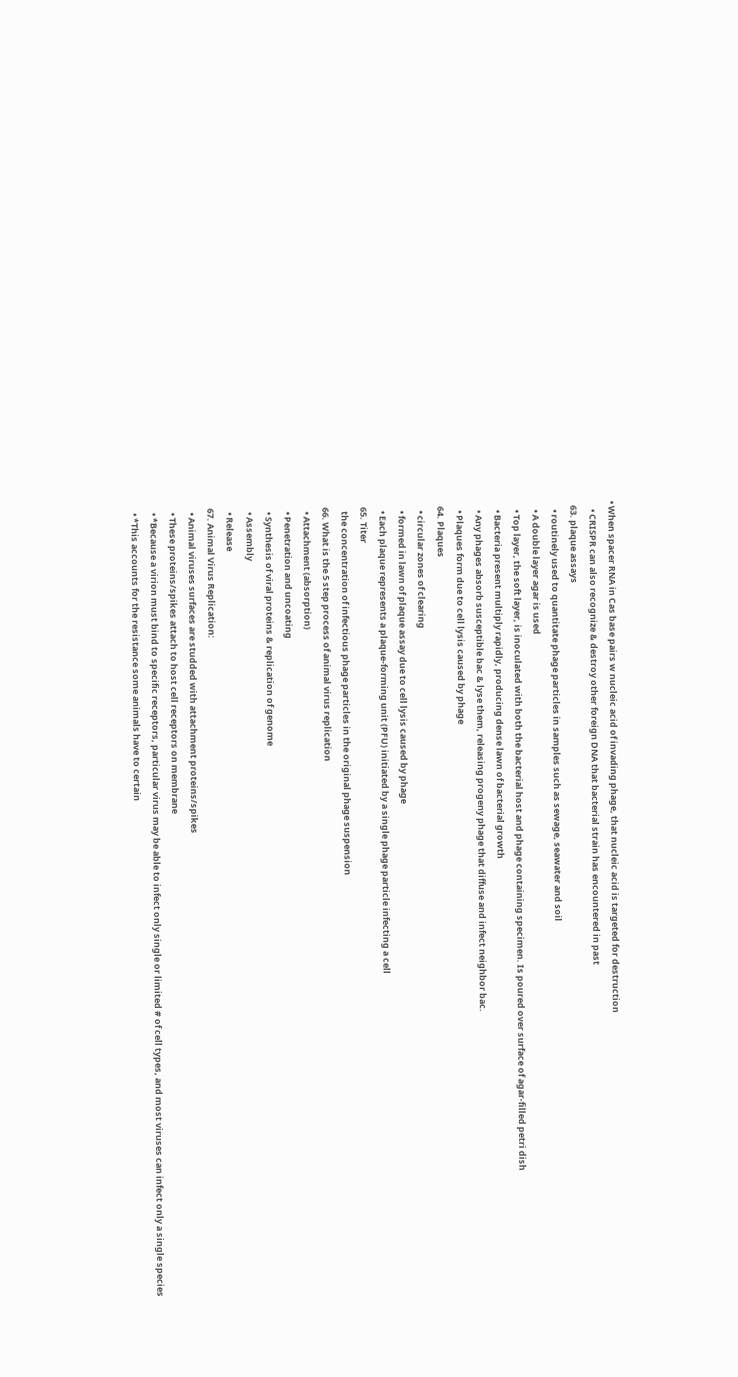• When spacer RNA in Cas base pairs w nucleic acid of invading phage, that nucleic acid is targeted for destruction
    • CRISPR can also recognize & destroy other foreign DNA that bacterial strain has encountered in past
  63. plaque assays
    • routinely used to quantitate phage particles in samples such as sewage, seawater and soil
    • A double layer agar is used
    • Top layer, the soft layer, is inoculated with both the bacterial host and phage containing specimen. Is poured over surface of agar-filled petri dish
    • Bacteria present multiply rapidly, producing dense lawn of bacterial growth
    • Any phages absorb susceptible bac & lyse them, releasing progeny phage that diffuse and infect neighbor bac.
    • Plaques form due to cell lysis caused by phage
  64. Plaques
    • circular zones of clearing
    • formed in lawn of plaque assay due to cell lysis caused by phage
    • Each plaque represents a plaque-forming unit (PFU) initiated by a single phage particle infecting a cell
  65. Titer
    the concentration of infectious phage particles in the original phage suspension
  66. What is the 5 step process of animal virus replication
    • Attachment (absorption)
    • Penetration and uncoating
    • Synthesis of viral proteins & replication of genome
    • Assembly
    • Release
  67. Animal Virus Replication:
    • Animal viruses surfaces are studded with attachment proteins/spikes
    • These proteins/spikes attach to host cell receptors on membrane
    • *Because a virion must bind to specific receptors, particular virus may be able to infect only single or limited # of cell types, and most viruses can infect only a single species
    • *This accounts for the resistance some animals have to certain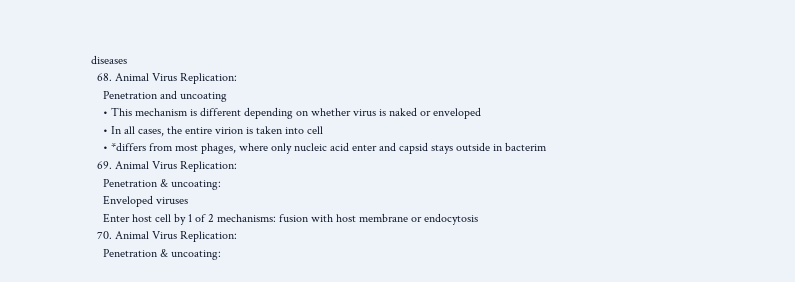diseases
  68. Animal Virus Replication:
    Penetration and uncoating
    • This mechanism is different depending on whether virus is naked or enveloped
    • In all cases, the entire virion is taken into cell
    • *differs from most phages, where only nucleic acid enter and capsid stays outside in bacterim
  69. Animal Virus Replication:
    Penetration & uncoating:
    Enveloped viruses
    Enter host cell by 1 of 2 mechanisms: fusion with host membrane or endocytosis
  70. Animal Virus Replication:
    Penetration & uncoating: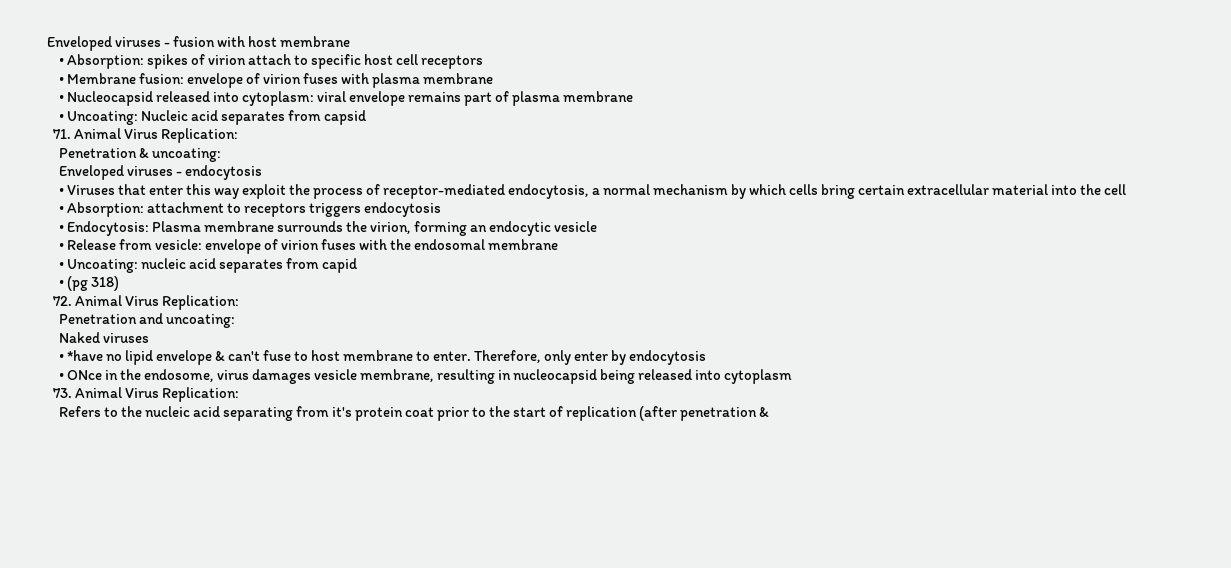Enveloped viruses - fusion with host membrane
    • Absorption: spikes of virion attach to specific host cell receptors
    • Membrane fusion: envelope of virion fuses with plasma membrane
    • Nucleocapsid released into cytoplasm: viral envelope remains part of plasma membrane
    • Uncoating: Nucleic acid separates from capsid
  71. Animal Virus Replication:
    Penetration & uncoating:
    Enveloped viruses - endocytosis
    • Viruses that enter this way exploit the process of receptor-mediated endocytosis, a normal mechanism by which cells bring certain extracellular material into the cell
    • Absorption: attachment to receptors triggers endocytosis
    • Endocytosis: Plasma membrane surrounds the virion, forming an endocytic vesicle
    • Release from vesicle: envelope of virion fuses with the endosomal membrane
    • Uncoating: nucleic acid separates from capid
    • (pg 318)
  72. Animal Virus Replication:
    Penetration and uncoating:
    Naked viruses
    • *have no lipid envelope & can't fuse to host membrane to enter. Therefore, only enter by endocytosis
    • ONce in the endosome, virus damages vesicle membrane, resulting in nucleocapsid being released into cytoplasm
  73. Animal Virus Replication:
    Refers to the nucleic acid separating from it's protein coat prior to the start of replication (after penetration &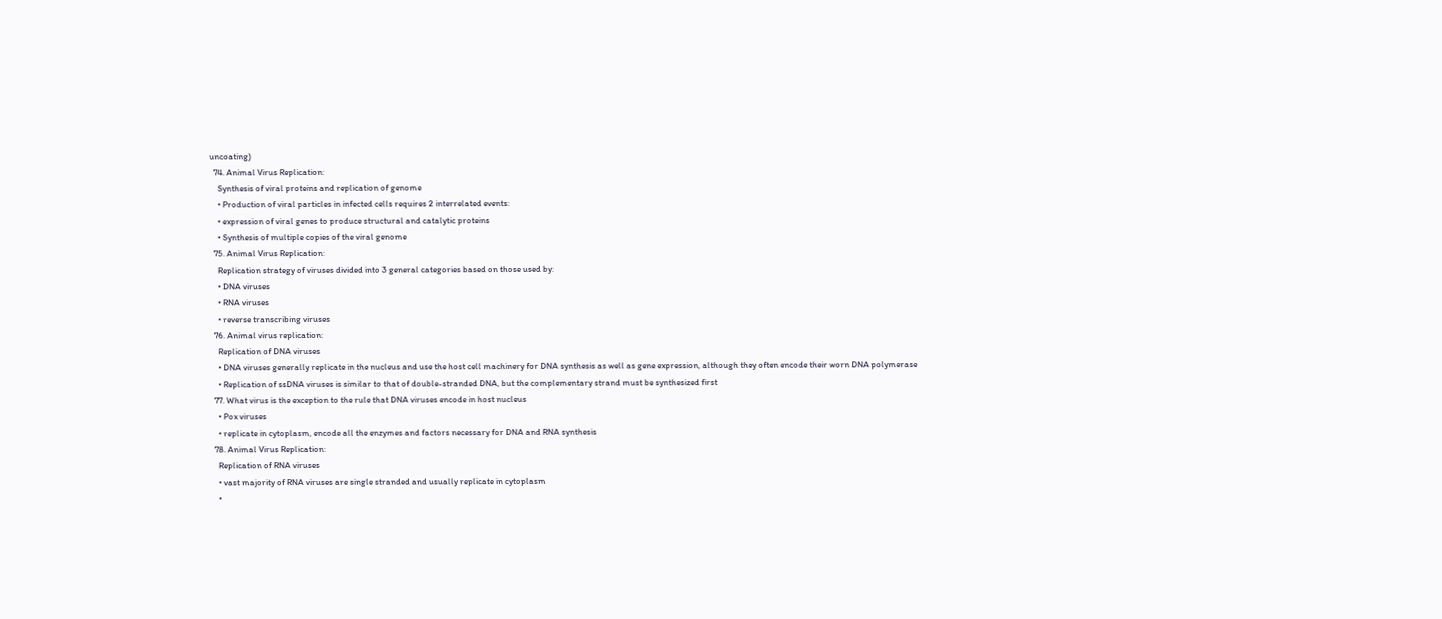uncoating)
  74. Animal Virus Replication:
    Synthesis of viral proteins and replication of genome
    • Production of viral particles in infected cells requires 2 interrelated events:
    • expression of viral genes to produce structural and catalytic proteins
    • Synthesis of multiple copies of the viral genome
  75. Animal Virus Replication:
    Replication strategy of viruses divided into 3 general categories based on those used by:
    • DNA viruses
    • RNA viruses
    • reverse transcribing viruses
  76. Animal virus replication:
    Replication of DNA viruses
    • DNA viruses generally replicate in the nucleus and use the host cell machinery for DNA synthesis as well as gene expression, although they often encode their worn DNA polymerase
    • Replication of ssDNA viruses is similar to that of double-stranded DNA, but the complementary strand must be synthesized first
  77. What virus is the exception to the rule that DNA viruses encode in host nucleus
    • Pox viruses
    • replicate in cytoplasm, encode all the enzymes and factors necessary for DNA and RNA synthesis
  78. Animal Virus Replication:
    Replication of RNA viruses
    • vast majority of RNA viruses are single stranded and usually replicate in cytoplasm
    •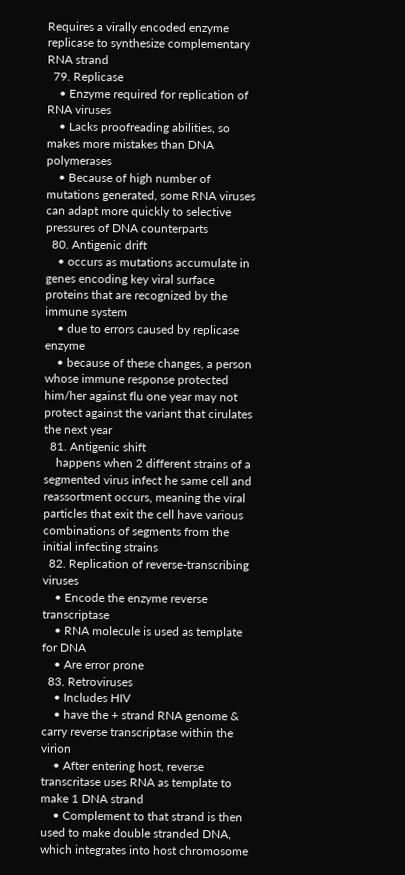Requires a virally encoded enzyme replicase to synthesize complementary RNA strand
  79. Replicase
    • Enzyme required for replication of RNA viruses
    • Lacks proofreading abilities, so makes more mistakes than DNA polymerases
    • Because of high number of mutations generated, some RNA viruses can adapt more quickly to selective pressures of DNA counterparts
  80. Antigenic drift
    • occurs as mutations accumulate in genes encoding key viral surface proteins that are recognized by the immune system
    • due to errors caused by replicase enzyme
    • because of these changes, a person whose immune response protected him/her against flu one year may not protect against the variant that cirulates the next year
  81. Antigenic shift
    happens when 2 different strains of a segmented virus infect he same cell and reassortment occurs, meaning the viral particles that exit the cell have various combinations of segments from the initial infecting strains
  82. Replication of reverse-transcribing viruses
    • Encode the enzyme reverse transcriptase
    • RNA molecule is used as template for DNA
    • Are error prone
  83. Retroviruses
    • Includes HIV
    • have the + strand RNA genome & carry reverse transcriptase within the virion
    • After entering host, reverse transcritase uses RNA as template to make 1 DNA strand
    • Complement to that strand is then used to make double stranded DNA, which integrates into host chromosome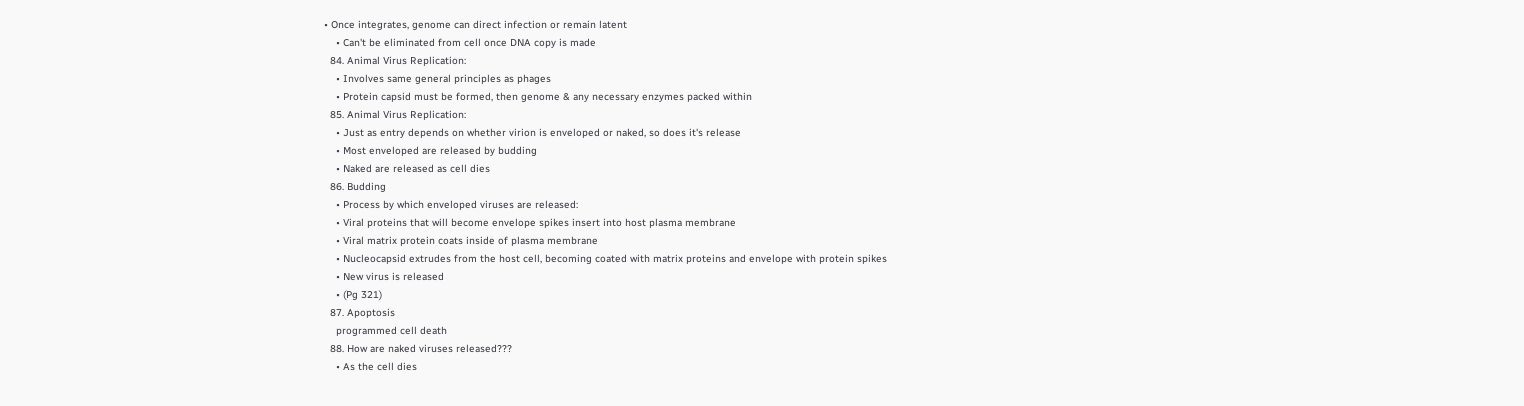• Once integrates, genome can direct infection or remain latent
    • Can't be eliminated from cell once DNA copy is made
  84. Animal Virus Replication:
    • Involves same general principles as phages
    • Protein capsid must be formed, then genome & any necessary enzymes packed within
  85. Animal Virus Replication:
    • Just as entry depends on whether virion is enveloped or naked, so does it's release
    • Most enveloped are released by budding
    • Naked are released as cell dies
  86. Budding
    • Process by which enveloped viruses are released:
    • Viral proteins that will become envelope spikes insert into host plasma membrane
    • Viral matrix protein coats inside of plasma membrane
    • Nucleocapsid extrudes from the host cell, becoming coated with matrix proteins and envelope with protein spikes
    • New virus is released
    • (Pg 321)
  87. Apoptosis
    programmed cell death
  88. How are naked viruses released???
    • As the cell dies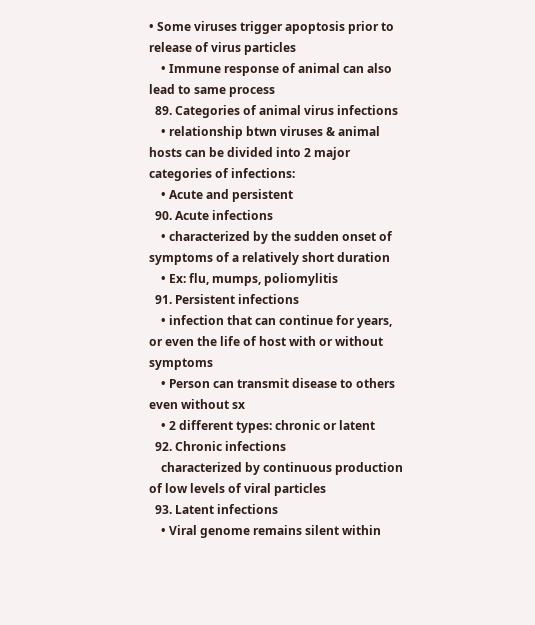• Some viruses trigger apoptosis prior to release of virus particles
    • Immune response of animal can also lead to same process
  89. Categories of animal virus infections
    • relationship btwn viruses & animal hosts can be divided into 2 major categories of infections:
    • Acute and persistent
  90. Acute infections
    • characterized by the sudden onset of symptoms of a relatively short duration
    • Ex: flu, mumps, poliomylitis
  91. Persistent infections
    • infection that can continue for years, or even the life of host with or without symptoms
    • Person can transmit disease to others even without sx
    • 2 different types: chronic or latent
  92. Chronic infections
    characterized by continuous production of low levels of viral particles
  93. Latent infections
    • Viral genome remains silent within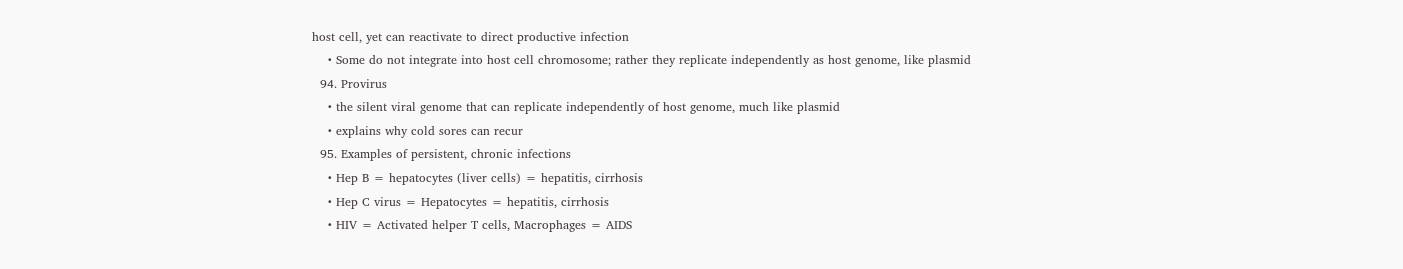host cell, yet can reactivate to direct productive infection
    • Some do not integrate into host cell chromosome; rather they replicate independently as host genome, like plasmid
  94. Provirus
    • the silent viral genome that can replicate independently of host genome, much like plasmid
    • explains why cold sores can recur
  95. Examples of persistent, chronic infections
    • Hep B = hepatocytes (liver cells) = hepatitis, cirrhosis
    • Hep C virus = Hepatocytes = hepatitis, cirrhosis
    • HIV = Activated helper T cells, Macrophages = AIDS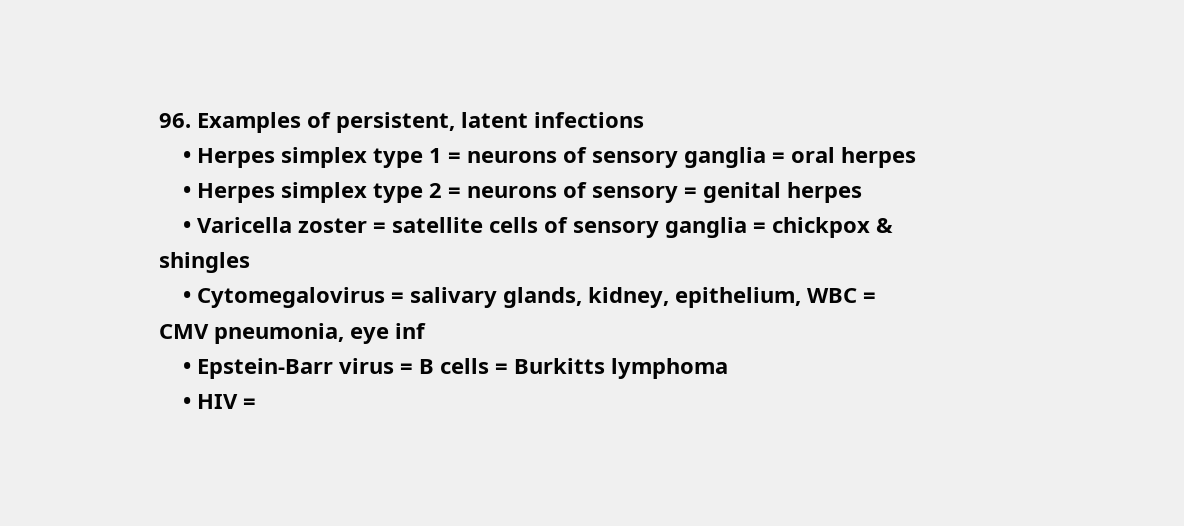96. Examples of persistent, latent infections
    • Herpes simplex type 1 = neurons of sensory ganglia = oral herpes
    • Herpes simplex type 2 = neurons of sensory = genital herpes
    • Varicella zoster = satellite cells of sensory ganglia = chickpox & shingles
    • Cytomegalovirus = salivary glands, kidney, epithelium, WBC = CMV pneumonia, eye inf
    • Epstein-Barr virus = B cells = Burkitts lymphoma
    • HIV =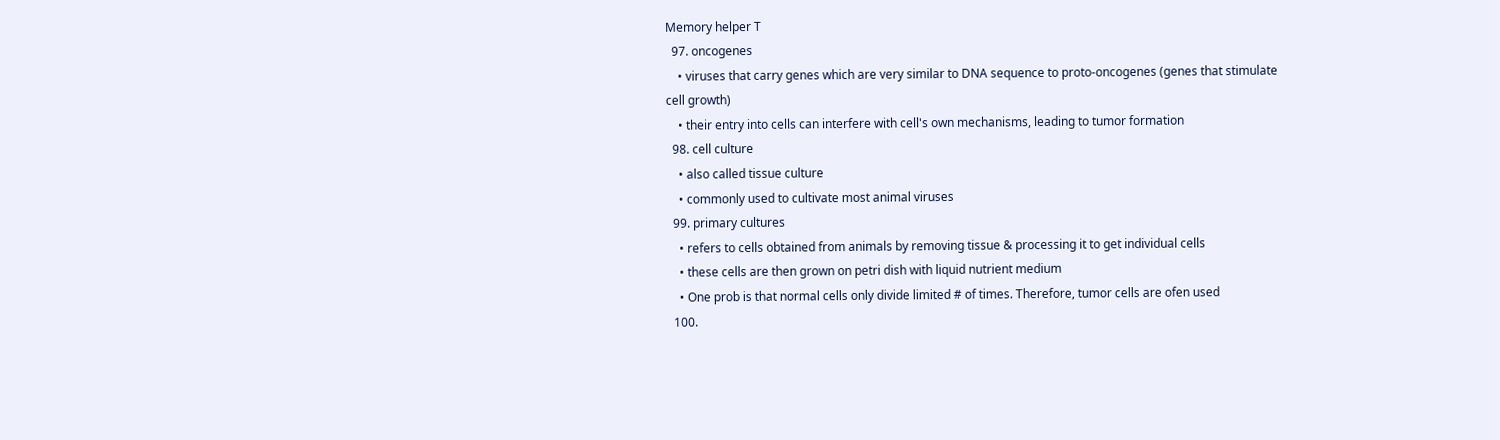Memory helper T
  97. oncogenes
    • viruses that carry genes which are very similar to DNA sequence to proto-oncogenes (genes that stimulate cell growth)
    • their entry into cells can interfere with cell's own mechanisms, leading to tumor formation
  98. cell culture
    • also called tissue culture
    • commonly used to cultivate most animal viruses
  99. primary cultures
    • refers to cells obtained from animals by removing tissue & processing it to get individual cells
    • these cells are then grown on petri dish with liquid nutrient medium
    • One prob is that normal cells only divide limited # of times. Therefore, tumor cells are ofen used
  100.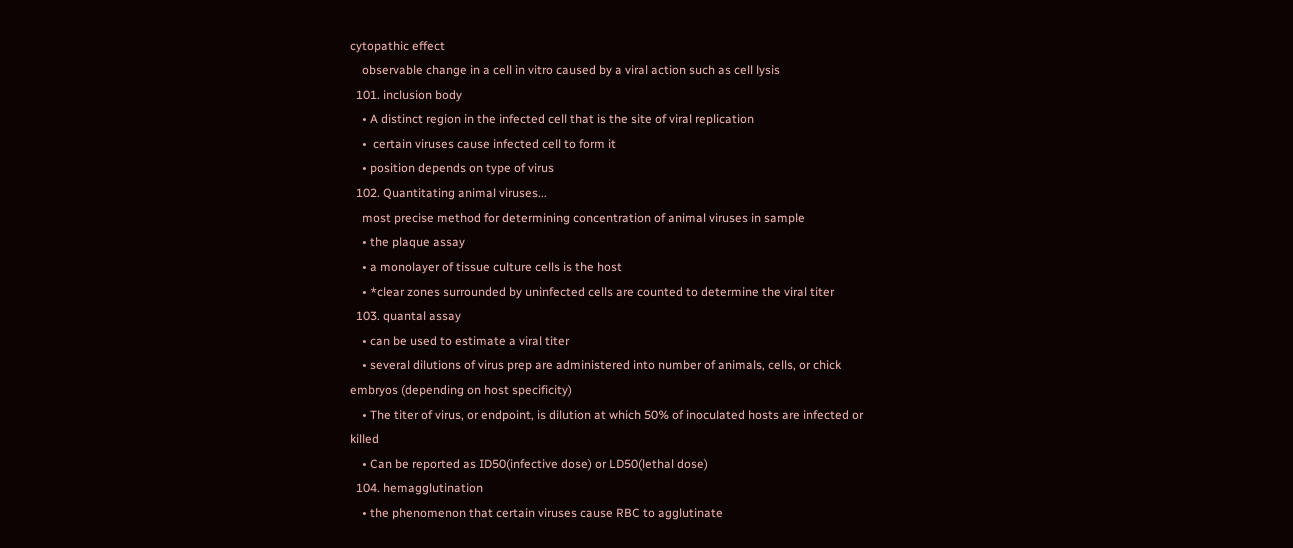cytopathic effect
    observable change in a cell in vitro caused by a viral action such as cell lysis
  101. inclusion body
    • A distinct region in the infected cell that is the site of viral replication
    •  certain viruses cause infected cell to form it
    • position depends on type of virus
  102. Quantitating animal viruses...
    most precise method for determining concentration of animal viruses in sample
    • the plaque assay
    • a monolayer of tissue culture cells is the host
    • *clear zones surrounded by uninfected cells are counted to determine the viral titer
  103. quantal assay
    • can be used to estimate a viral titer
    • several dilutions of virus prep are administered into number of animals, cells, or chick embryos (depending on host specificity)
    • The titer of virus, or endpoint, is dilution at which 50% of inoculated hosts are infected or killed
    • Can be reported as ID50(infective dose) or LD50(lethal dose)
  104. hemagglutination
    • the phenomenon that certain viruses cause RBC to agglutinate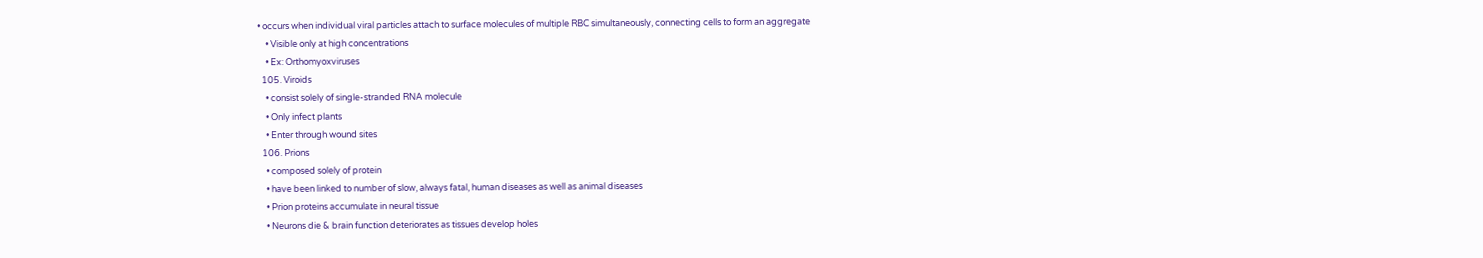• occurs when individual viral particles attach to surface molecules of multiple RBC simultaneously, connecting cells to form an aggregate
    • Visible only at high concentrations
    • Ex: Orthomyoxviruses
  105. Viroids
    • consist solely of single-stranded RNA molecule
    • Only infect plants
    • Enter through wound sites
  106. Prions
    • composed solely of protein
    • have been linked to number of slow, always fatal, human diseases as well as animal diseases
    • Prion proteins accumulate in neural tissue
    • Neurons die & brain function deteriorates as tissues develop holes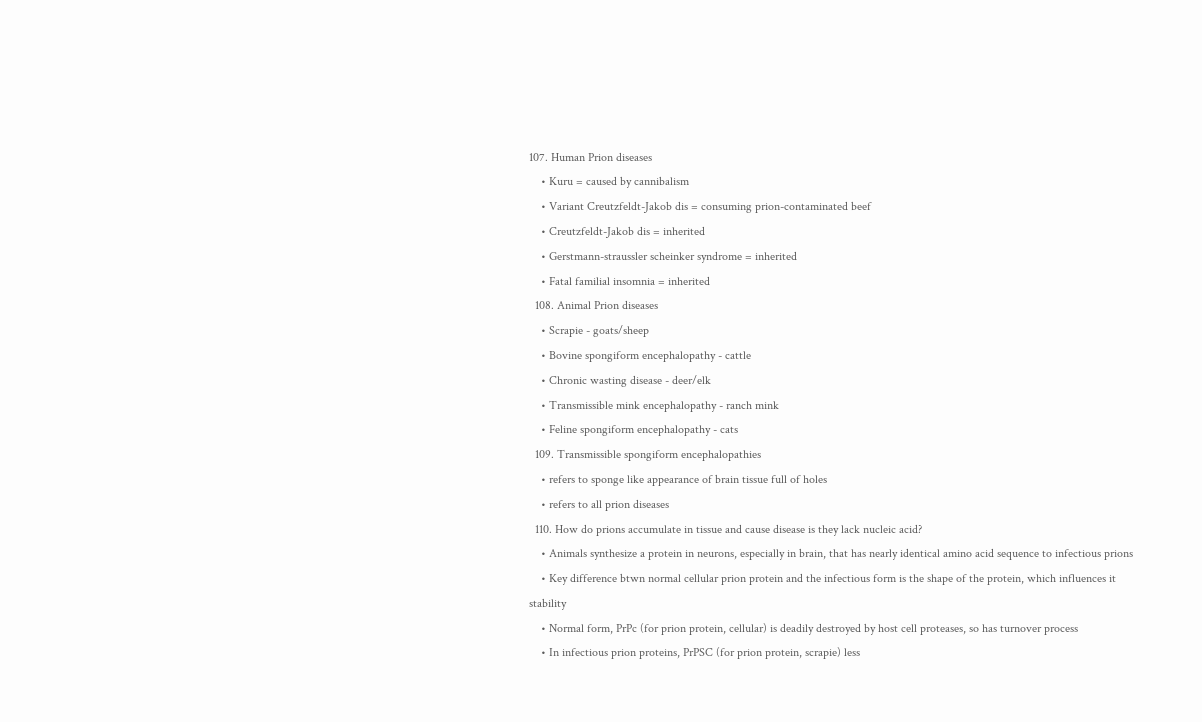107. Human Prion diseases
    • Kuru = caused by cannibalism
    • Variant Creutzfeldt-Jakob dis = consuming prion-contaminated beef
    • Creutzfeldt-Jakob dis = inherited
    • Gerstmann-straussler scheinker syndrome = inherited
    • Fatal familial insomnia = inherited
  108. Animal Prion diseases
    • Scrapie - goats/sheep
    • Bovine spongiform encephalopathy - cattle
    • Chronic wasting disease - deer/elk
    • Transmissible mink encephalopathy - ranch mink
    • Feline spongiform encephalopathy - cats
  109. Transmissible spongiform encephalopathies
    • refers to sponge like appearance of brain tissue full of holes
    • refers to all prion diseases
  110. How do prions accumulate in tissue and cause disease is they lack nucleic acid?
    • Animals synthesize a protein in neurons, especially in brain, that has nearly identical amino acid sequence to infectious prions
    • Key difference btwn normal cellular prion protein and the infectious form is the shape of the protein, which influences it stability
    • Normal form, PrPc (for prion protein, cellular) is deadily destroyed by host cell proteases, so has turnover process
    • In infectious prion proteins, PrPSC (for prion protein, scrapie) less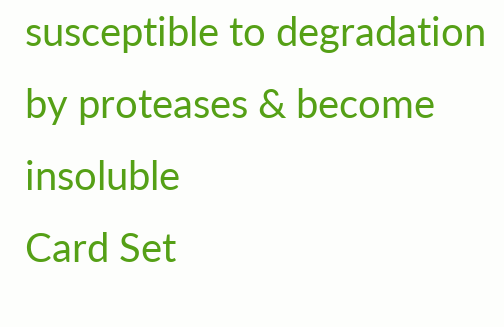susceptible to degradation by proteases & become insoluble
Card Set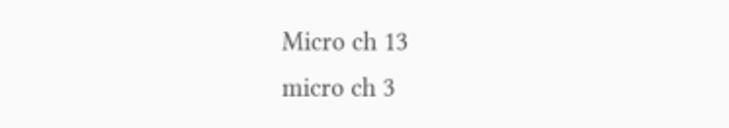Micro ch 13
micro ch 3